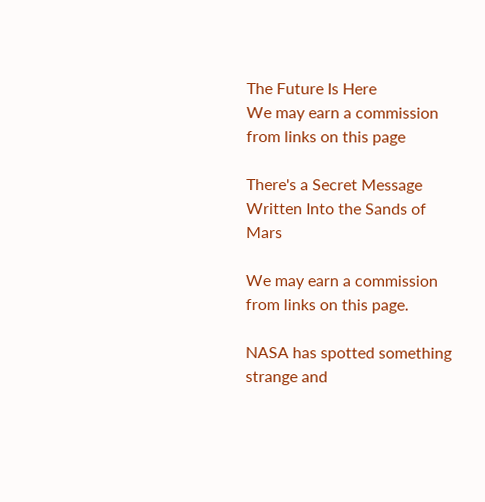The Future Is Here
We may earn a commission from links on this page

There's a Secret Message Written Into the Sands of Mars

We may earn a commission from links on this page.

NASA has spotted something strange and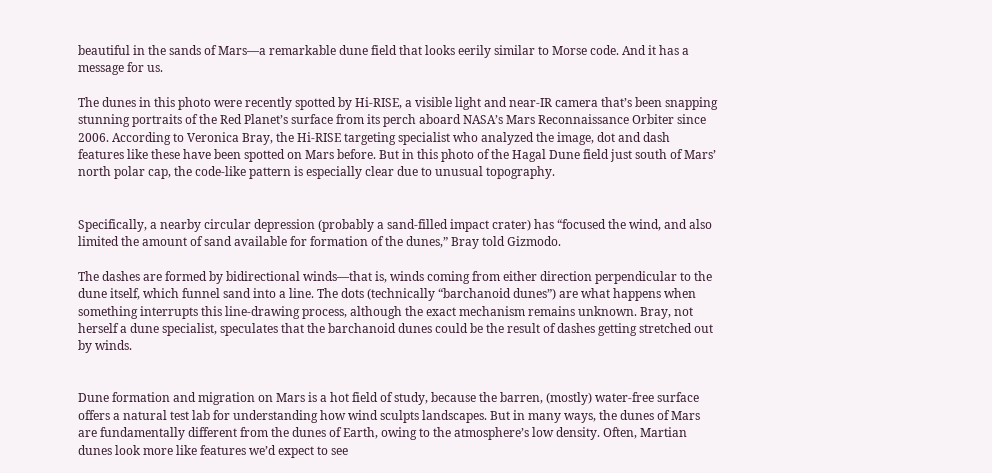beautiful in the sands of Mars—a remarkable dune field that looks eerily similar to Morse code. And it has a message for us.

The dunes in this photo were recently spotted by Hi-RISE, a visible light and near-IR camera that’s been snapping stunning portraits of the Red Planet’s surface from its perch aboard NASA’s Mars Reconnaissance Orbiter since 2006. According to Veronica Bray, the Hi-RISE targeting specialist who analyzed the image, dot and dash features like these have been spotted on Mars before. But in this photo of the Hagal Dune field just south of Mars’ north polar cap, the code-like pattern is especially clear due to unusual topography.


Specifically, a nearby circular depression (probably a sand-filled impact crater) has “focused the wind, and also limited the amount of sand available for formation of the dunes,” Bray told Gizmodo.

The dashes are formed by bidirectional winds—that is, winds coming from either direction perpendicular to the dune itself, which funnel sand into a line. The dots (technically “barchanoid dunes”) are what happens when something interrupts this line-drawing process, although the exact mechanism remains unknown. Bray, not herself a dune specialist, speculates that the barchanoid dunes could be the result of dashes getting stretched out by winds.


Dune formation and migration on Mars is a hot field of study, because the barren, (mostly) water-free surface offers a natural test lab for understanding how wind sculpts landscapes. But in many ways, the dunes of Mars are fundamentally different from the dunes of Earth, owing to the atmosphere’s low density. Often, Martian dunes look more like features we’d expect to see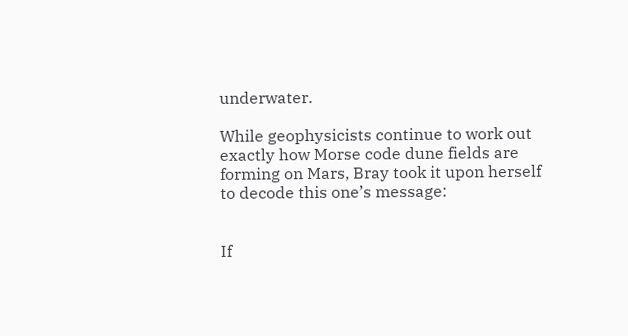underwater.

While geophysicists continue to work out exactly how Morse code dune fields are forming on Mars, Bray took it upon herself to decode this one’s message:


If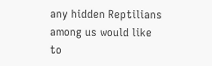any hidden Reptilians among us would like to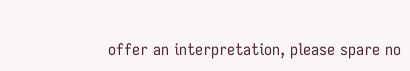offer an interpretation, please spare no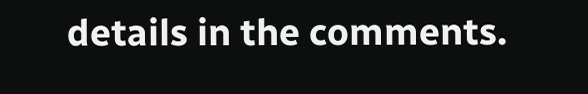details in the comments.